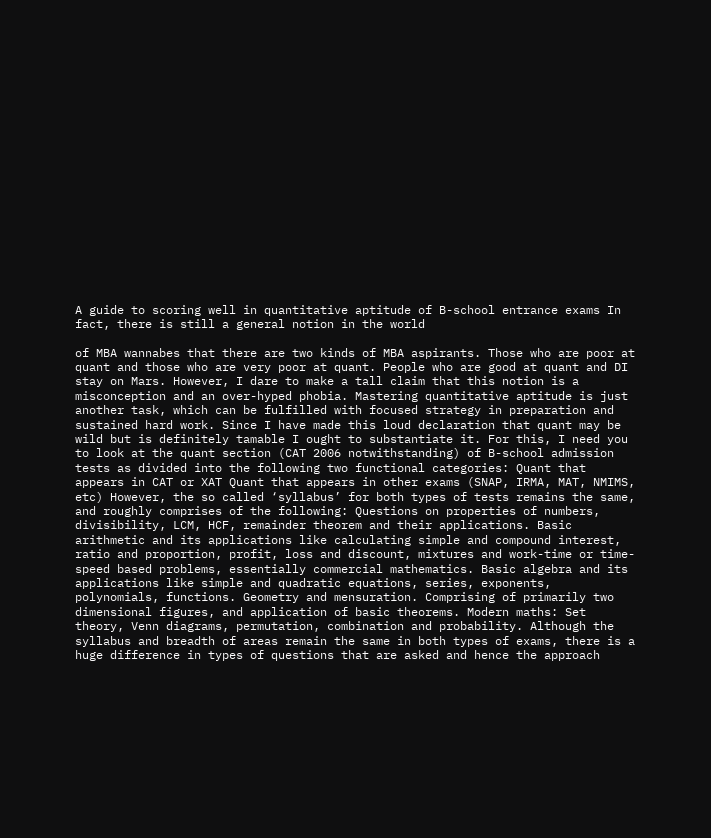A guide to scoring well in quantitative aptitude of B-school entrance exams In fact, there is still a general notion in the world

of MBA wannabes that there are two kinds of MBA aspirants. Those who are poor at quant and those who are very poor at quant. People who are good at quant and DI stay on Mars. However, I dare to make a tall claim that this notion is a misconception and an over-hyped phobia. Mastering quantitative aptitude is just another task, which can be fulfilled with focused strategy in preparation and sustained hard work. Since I have made this loud declaration that quant may be wild but is definitely tamable I ought to substantiate it. For this, I need you to look at the quant section (CAT 2006 notwithstanding) of B-school admission tests as divided into the following two functional categories: Quant that appears in CAT or XAT Quant that appears in other exams (SNAP, IRMA, MAT, NMIMS, etc) However, the so called ‘syllabus’ for both types of tests remains the same, and roughly comprises of the following: Questions on properties of numbers, divisibility, LCM, HCF, remainder theorem and their applications. Basic arithmetic and its applications like calculating simple and compound interest, ratio and proportion, profit, loss and discount, mixtures and work-time or time-speed based problems, essentially commercial mathematics. Basic algebra and its applications like simple and quadratic equations, series, exponents, polynomials, functions. Geometry and mensuration. Comprising of primarily two dimensional figures, and application of basic theorems. Modern maths: Set theory, Venn diagrams, permutation, combination and probability. Although the syllabus and breadth of areas remain the same in both types of exams, there is a huge difference in types of questions that are asked and hence the approach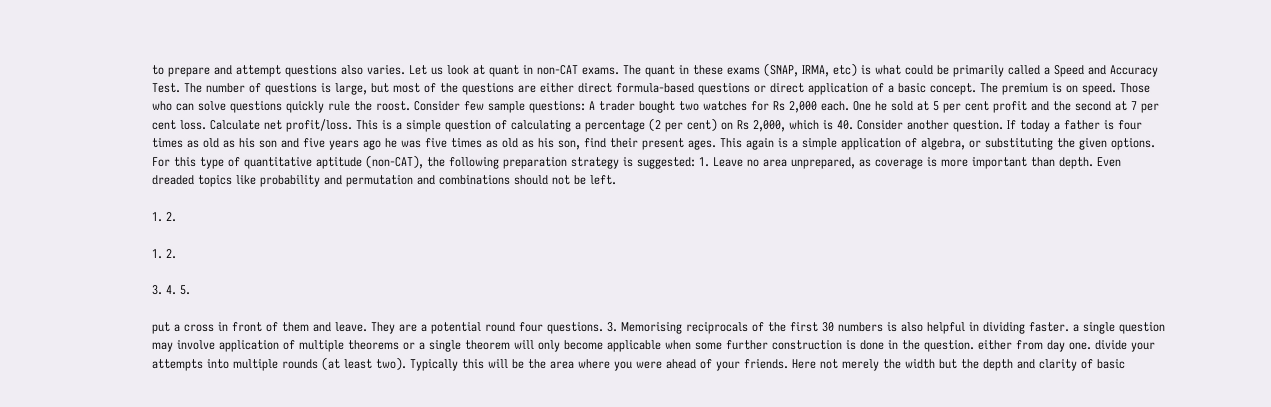to prepare and attempt questions also varies. Let us look at quant in non-CAT exams. The quant in these exams (SNAP, IRMA, etc) is what could be primarily called a Speed and Accuracy Test. The number of questions is large, but most of the questions are either direct formula-based questions or direct application of a basic concept. The premium is on speed. Those who can solve questions quickly rule the roost. Consider few sample questions: A trader bought two watches for Rs 2,000 each. One he sold at 5 per cent profit and the second at 7 per cent loss. Calculate net profit/loss. This is a simple question of calculating a percentage (2 per cent) on Rs 2,000, which is 40. Consider another question. If today a father is four times as old as his son and five years ago he was five times as old as his son, find their present ages. This again is a simple application of algebra, or substituting the given options. For this type of quantitative aptitude (non-CAT), the following preparation strategy is suggested: 1. Leave no area unprepared, as coverage is more important than depth. Even dreaded topics like probability and permutation and combinations should not be left.

1. 2.

1. 2.

3. 4. 5.

put a cross in front of them and leave. They are a potential round four questions. 3. Memorising reciprocals of the first 30 numbers is also helpful in dividing faster. a single question may involve application of multiple theorems or a single theorem will only become applicable when some further construction is done in the question. either from day one. divide your attempts into multiple rounds (at least two). Typically this will be the area where you were ahead of your friends. Here not merely the width but the depth and clarity of basic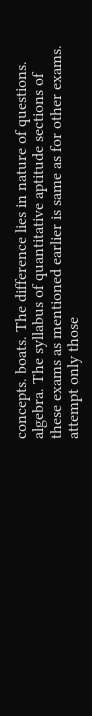concepts. boats. The difference lies in nature of questions. algebra. The syllabus of quantitative aptitude sections of these exams as mentioned earlier is same as for other exams. attempt only those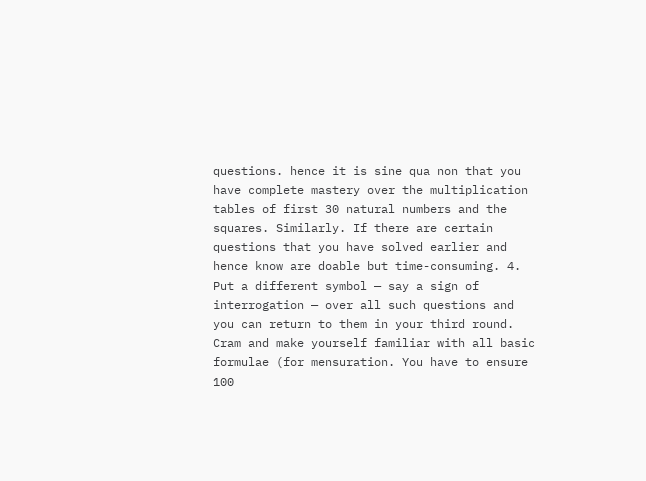questions. hence it is sine qua non that you have complete mastery over the multiplication tables of first 30 natural numbers and the squares. Similarly. If there are certain questions that you have solved earlier and hence know are doable but time-consuming. 4. Put a different symbol — say a sign of interrogation — over all such questions and you can return to them in your third round. Cram and make yourself familiar with all basic formulae (for mensuration. You have to ensure 100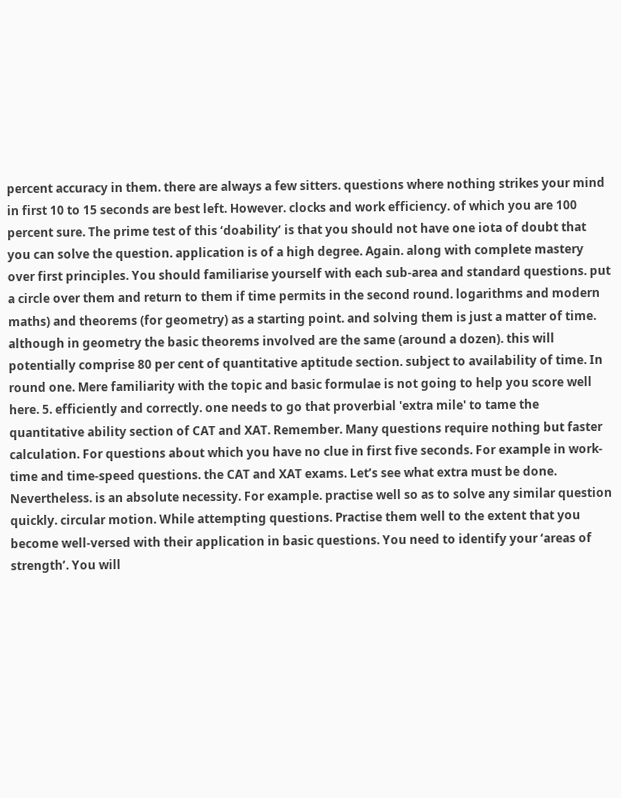percent accuracy in them. there are always a few sitters. questions where nothing strikes your mind in first 10 to 15 seconds are best left. However. clocks and work efficiency. of which you are 100 percent sure. The prime test of this ‘doability’ is that you should not have one iota of doubt that you can solve the question. application is of a high degree. Again. along with complete mastery over first principles. You should familiarise yourself with each sub-area and standard questions. put a circle over them and return to them if time permits in the second round. logarithms and modern maths) and theorems (for geometry) as a starting point. and solving them is just a matter of time. although in geometry the basic theorems involved are the same (around a dozen). this will potentially comprise 80 per cent of quantitative aptitude section. subject to availability of time. In round one. Mere familiarity with the topic and basic formulae is not going to help you score well here. 5. efficiently and correctly. one needs to go that proverbial 'extra mile' to tame the quantitative ability section of CAT and XAT. Remember. Many questions require nothing but faster calculation. For questions about which you have no clue in first five seconds. For example in work-time and time-speed questions. the CAT and XAT exams. Let’s see what extra must be done. Nevertheless. is an absolute necessity. For example. practise well so as to solve any similar question quickly. circular motion. While attempting questions. Practise them well to the extent that you become well-versed with their application in basic questions. You need to identify your ‘areas of strength’. You will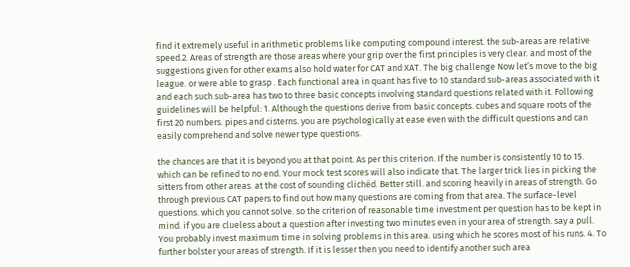find it extremely useful in arithmetic problems like computing compound interest. the sub-areas are relative speed.2. Areas of strength are those areas where your grip over the first principles is very clear. and most of the suggestions given for other exams also hold water for CAT and XAT. The big challenge Now let’s move to the big league. or were able to grasp . Each functional area in quant has five to 10 standard sub-areas associated with it and each such sub-area has two to three basic concepts involving standard questions related with it. Following guidelines will be helpful: 1. Although the questions derive from basic concepts. cubes and square roots of the first 20 numbers. pipes and cisterns. you are psychologically at ease even with the difficult questions and can easily comprehend and solve newer type questions.

the chances are that it is beyond you at that point. As per this criterion. If the number is consistently 10 to 15. which can be refined to no end. Your mock test scores will also indicate that. The larger trick lies in picking the sitters from other areas. at the cost of sounding clichéd. Better still. and scoring heavily in areas of strength. Go through previous CAT papers to find out how many questions are coming from that area. The surface-level questions. which you cannot solve. so the criterion of reasonable time investment per question has to be kept in mind. if you are clueless about a question after investing two minutes even in your area of strength. say a pull. You probably invest maximum time in solving problems in this area. using which he scores most of his runs. 4. To further bolster your areas of strength. If it is lesser then you need to identify another such area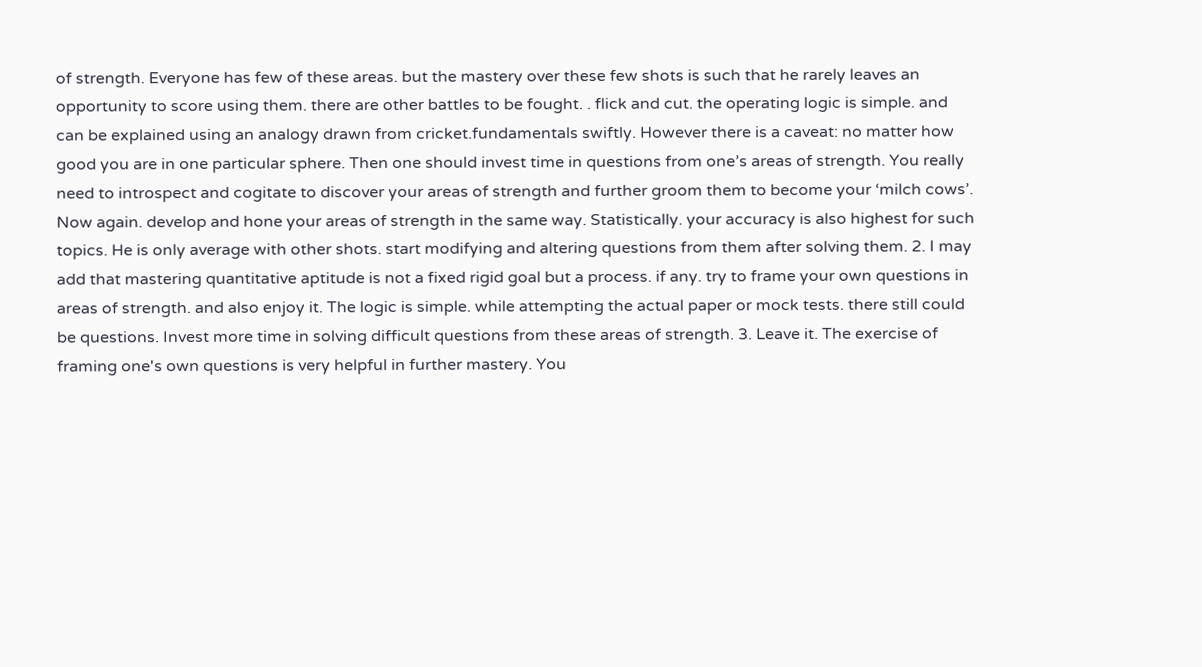of strength. Everyone has few of these areas. but the mastery over these few shots is such that he rarely leaves an opportunity to score using them. there are other battles to be fought. . flick and cut. the operating logic is simple. and can be explained using an analogy drawn from cricket.fundamentals swiftly. However there is a caveat: no matter how good you are in one particular sphere. Then one should invest time in questions from one’s areas of strength. You really need to introspect and cogitate to discover your areas of strength and further groom them to become your ‘milch cows’. Now again. develop and hone your areas of strength in the same way. Statistically. your accuracy is also highest for such topics. He is only average with other shots. start modifying and altering questions from them after solving them. 2. I may add that mastering quantitative aptitude is not a fixed rigid goal but a process. if any. try to frame your own questions in areas of strength. and also enjoy it. The logic is simple. while attempting the actual paper or mock tests. there still could be questions. Invest more time in solving difficult questions from these areas of strength. 3. Leave it. The exercise of framing one's own questions is very helpful in further mastery. You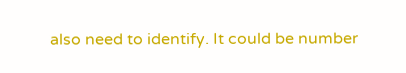also need to identify. It could be number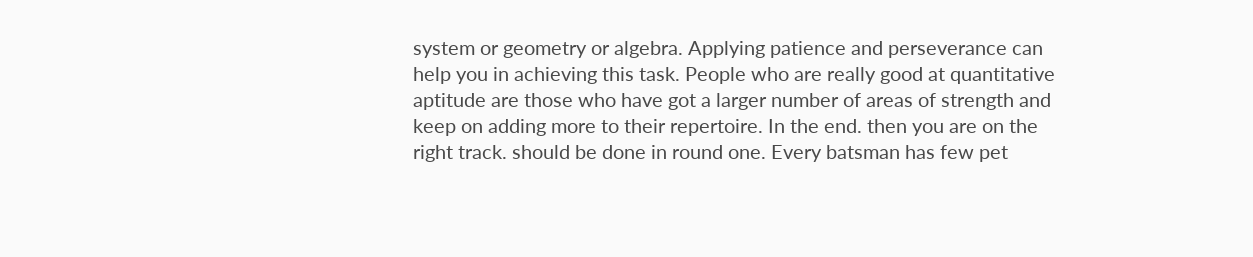system or geometry or algebra. Applying patience and perseverance can help you in achieving this task. People who are really good at quantitative aptitude are those who have got a larger number of areas of strength and keep on adding more to their repertoire. In the end. then you are on the right track. should be done in round one. Every batsman has few pet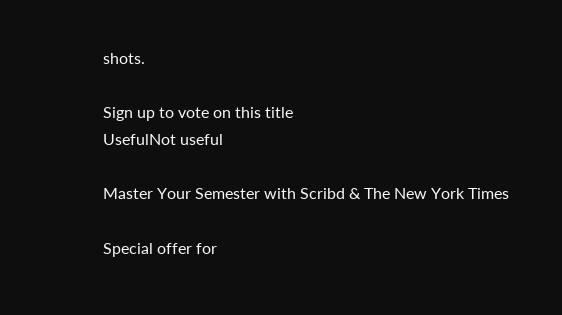shots.

Sign up to vote on this title
UsefulNot useful

Master Your Semester with Scribd & The New York Times

Special offer for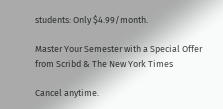students: Only $4.99/month.

Master Your Semester with a Special Offer from Scribd & The New York Times

Cancel anytime.